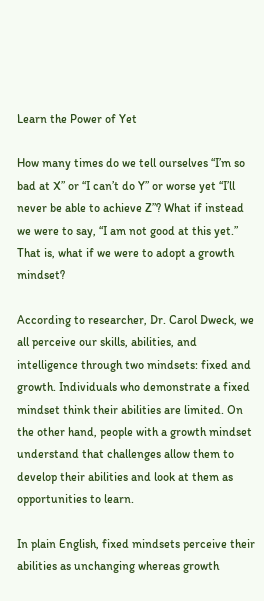Learn the Power of Yet

How many times do we tell ourselves “I’m so bad at X” or “I can’t do Y” or worse yet “I’ll never be able to achieve Z”? What if instead we were to say, “I am not good at this yet.” That is, what if we were to adopt a growth mindset?

According to researcher, Dr. Carol Dweck, we all perceive our skills, abilities, and intelligence through two mindsets: fixed and growth. Individuals who demonstrate a fixed mindset think their abilities are limited. On the other hand, people with a growth mindset understand that challenges allow them to develop their abilities and look at them as opportunities to learn.

In plain English, fixed mindsets perceive their abilities as unchanging whereas growth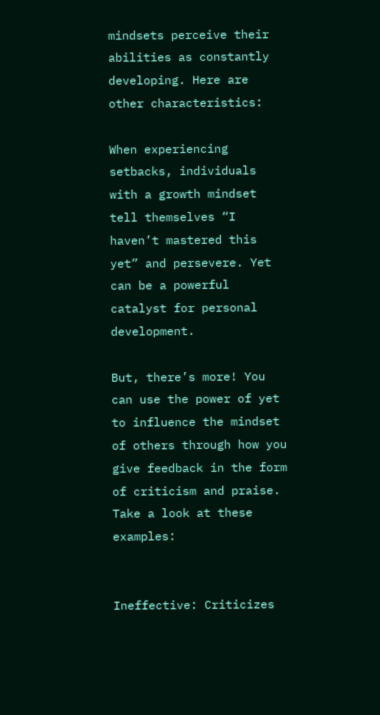mindsets perceive their abilities as constantly developing. Here are other characteristics:

When experiencing setbacks, individuals with a growth mindset tell themselves “I haven’t mastered this yet” and persevere. Yet can be a powerful catalyst for personal development.

But, there’s more! You can use the power of yet to influence the mindset of others through how you give feedback in the form of criticism and praise. Take a look at these examples:


Ineffective: Criticizes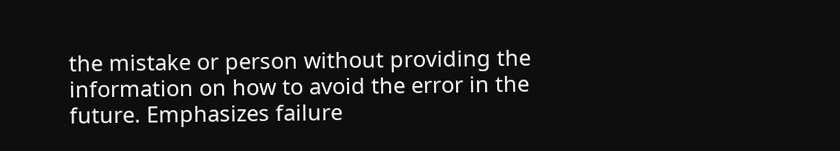the mistake or person without providing the information on how to avoid the error in the future. Emphasizes failure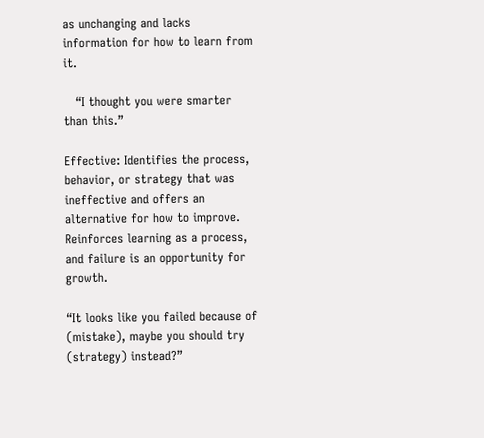as unchanging and lacks information for how to learn from it.

   “I thought you were smarter than this.”

Effective: Identifies the process, behavior, or strategy that was ineffective and offers an alternative for how to improve. Reinforces learning as a process, and failure is an opportunity for growth.

“It looks like you failed because of (mistake), maybe you should try (strategy) instead?”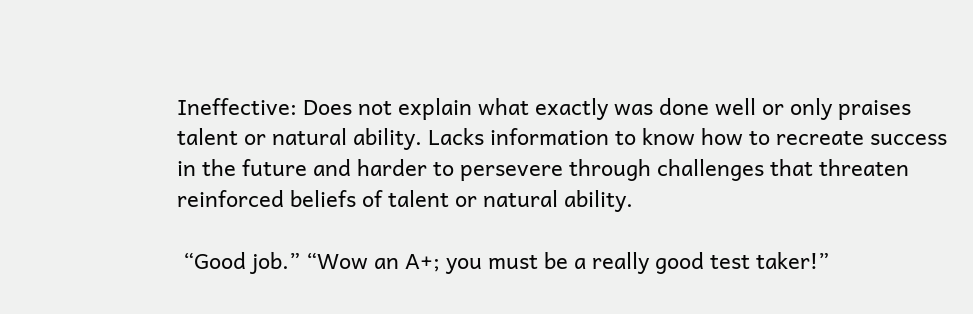Ineffective: Does not explain what exactly was done well or only praises talent or natural ability. Lacks information to know how to recreate success in the future and harder to persevere through challenges that threaten reinforced beliefs of talent or natural ability.

 “Good job.” “Wow an A+; you must be a really good test taker!”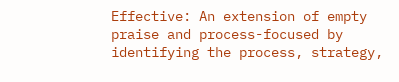Effective: An extension of empty praise and process-focused by identifying the process, strategy,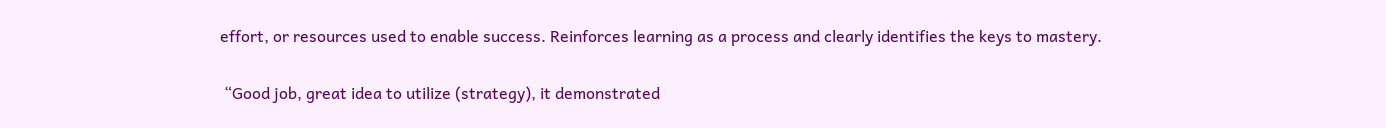effort, or resources used to enable success. Reinforces learning as a process and clearly identifies the keys to mastery.

 “Good job, great idea to utilize (strategy), it demonstrated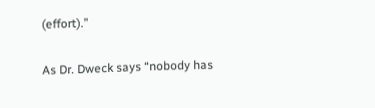(effort).”

As Dr. Dweck says “nobody has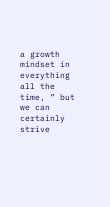a growth mindset in everything all the time, ” but we can certainly strive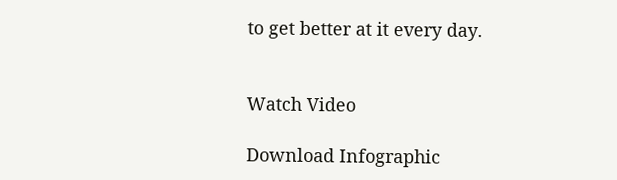to get better at it every day.


Watch Video

Download Infographic